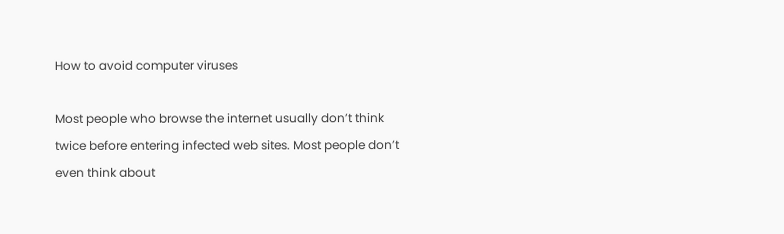How to avoid computer viruses

Most people who browse the internet usually don’t think twice before entering infected web sites. Most people don’t even think about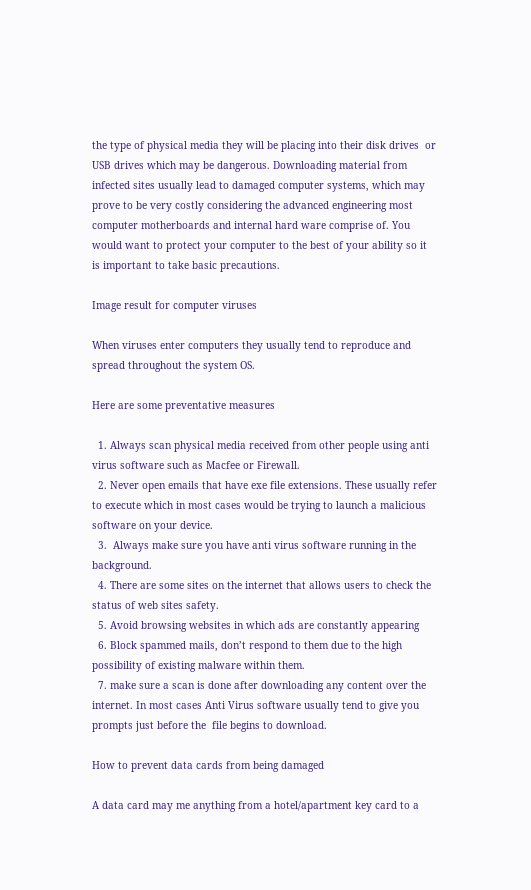the type of physical media they will be placing into their disk drives  or USB drives which may be dangerous. Downloading material from infected sites usually lead to damaged computer systems, which may prove to be very costly considering the advanced engineering most computer motherboards and internal hard ware comprise of. You would want to protect your computer to the best of your ability so it is important to take basic precautions.

Image result for computer viruses

When viruses enter computers they usually tend to reproduce and spread throughout the system OS.

Here are some preventative measures

  1. Always scan physical media received from other people using anti virus software such as Macfee or Firewall.
  2. Never open emails that have exe file extensions. These usually refer to execute which in most cases would be trying to launch a malicious software on your device.
  3.  Always make sure you have anti virus software running in the background.
  4. There are some sites on the internet that allows users to check the status of web sites safety.
  5. Avoid browsing websites in which ads are constantly appearing
  6. Block spammed mails, don’t respond to them due to the high possibility of existing malware within them.
  7. make sure a scan is done after downloading any content over the internet. In most cases Anti Virus software usually tend to give you prompts just before the  file begins to download.

How to prevent data cards from being damaged

A data card may me anything from a hotel/apartment key card to a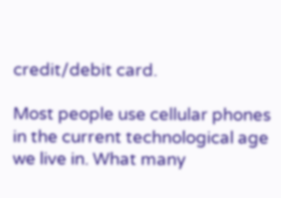credit/debit card.

Most people use cellular phones in the current technological age we live in. What many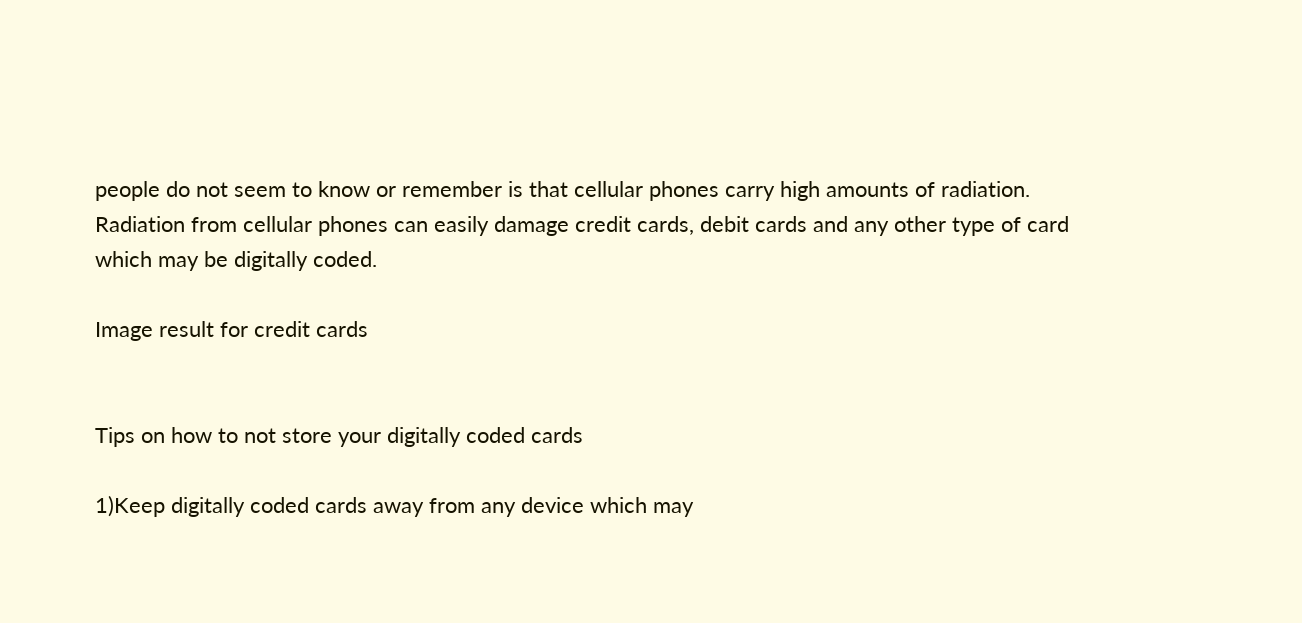people do not seem to know or remember is that cellular phones carry high amounts of radiation. Radiation from cellular phones can easily damage credit cards, debit cards and any other type of card which may be digitally coded.

Image result for credit cards


Tips on how to not store your digitally coded cards

1)Keep digitally coded cards away from any device which may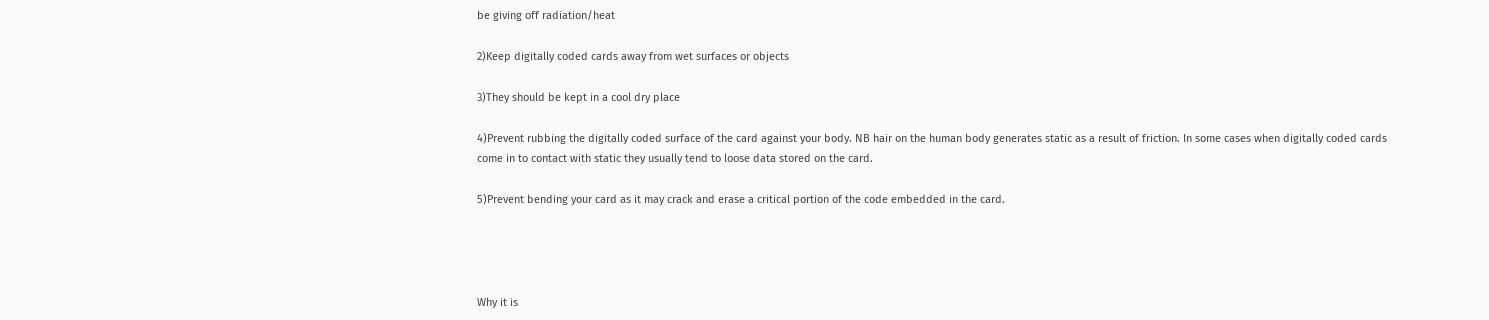be giving off radiation/heat

2)Keep digitally coded cards away from wet surfaces or objects

3)They should be kept in a cool dry place

4)Prevent rubbing the digitally coded surface of the card against your body. NB hair on the human body generates static as a result of friction. In some cases when digitally coded cards come in to contact with static they usually tend to loose data stored on the card.

5)Prevent bending your card as it may crack and erase a critical portion of the code embedded in the card.




Why it is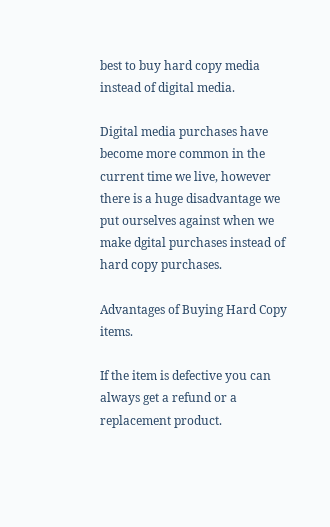best to buy hard copy media instead of digital media.

Digital media purchases have become more common in the current time we live, however there is a huge disadvantage we put ourselves against when we make dgital purchases instead of hard copy purchases.

Advantages of Buying Hard Copy items.

If the item is defective you can always get a refund or a replacement product.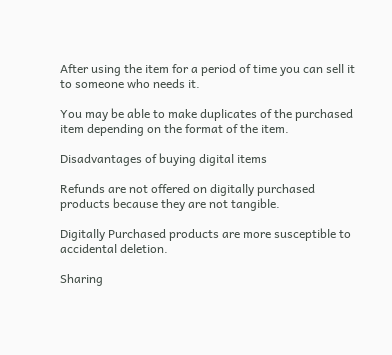After using the item for a period of time you can sell it to someone who needs it.

You may be able to make duplicates of the purchased item depending on the format of the item.

Disadvantages of buying digital items

Refunds are not offered on digitally purchased products because they are not tangible.

Digitally Purchased products are more susceptible to accidental deletion.

Sharing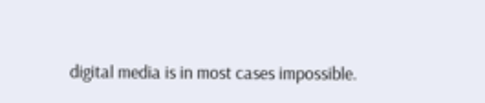digital media is in most cases impossible.